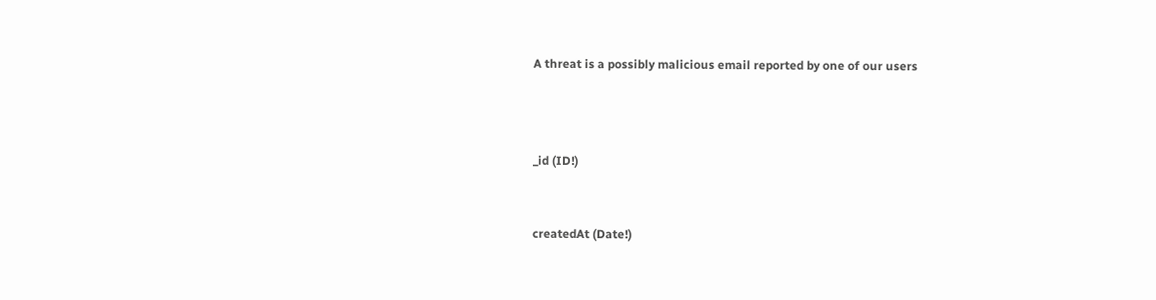A threat is a possibly malicious email reported by one of our users



_id (ID!)


createdAt (Date!)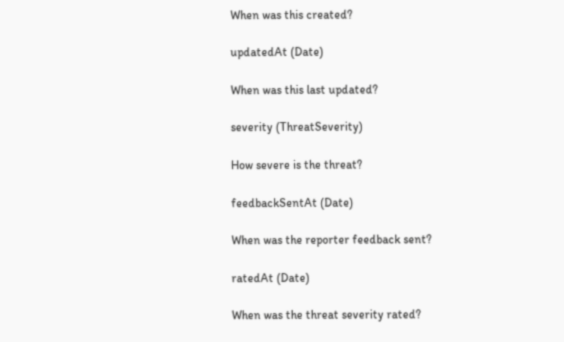When was this created?

updatedAt (Date)

When was this last updated?

severity (ThreatSeverity)

How severe is the threat?

feedbackSentAt (Date)

When was the reporter feedback sent?

ratedAt (Date)

When was the threat severity rated?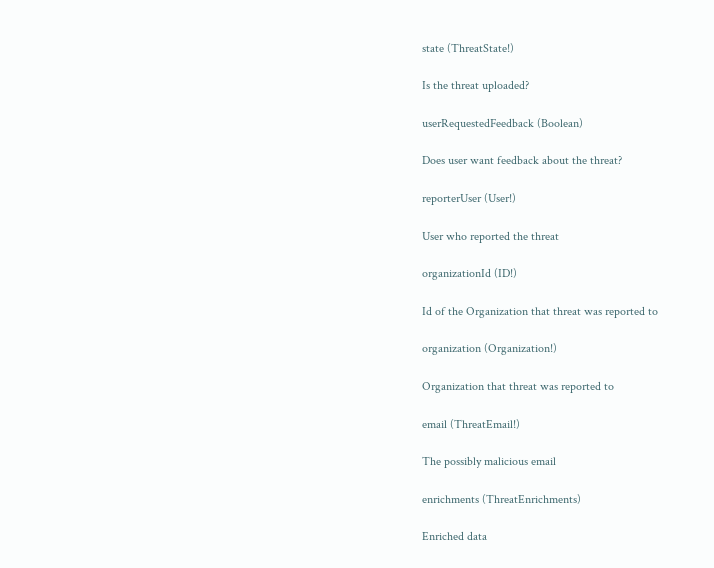state (ThreatState!)

Is the threat uploaded?

userRequestedFeedback (Boolean)

Does user want feedback about the threat?

reporterUser (User!)

User who reported the threat

organizationId (ID!)

Id of the Organization that threat was reported to

organization (Organization!)

Organization that threat was reported to

email (ThreatEmail!)

The possibly malicious email

enrichments (ThreatEnrichments)

Enriched data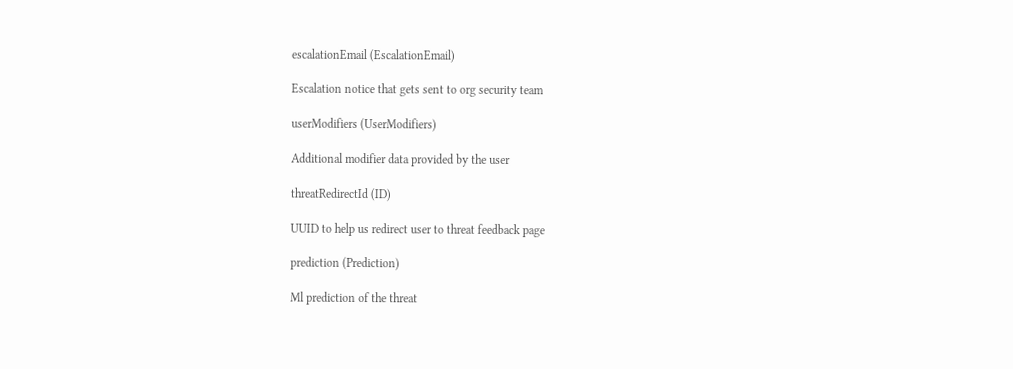escalationEmail (EscalationEmail)

Escalation notice that gets sent to org security team

userModifiers (UserModifiers)

Additional modifier data provided by the user

threatRedirectId (ID)

UUID to help us redirect user to threat feedback page

prediction (Prediction)

Ml prediction of the threat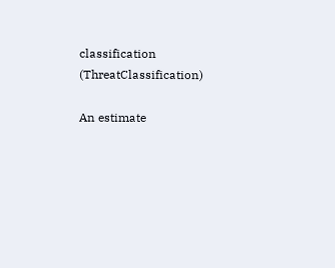classification (ThreatClassification)

An estimate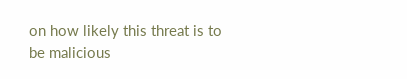on how likely this threat is to be malicious